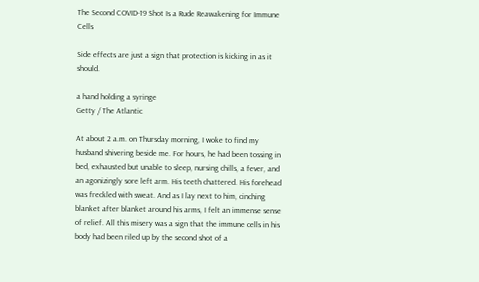The Second COVID-19 Shot Is a Rude Reawakening for Immune Cells

Side effects are just a sign that protection is kicking in as it should.

a hand holding a syringe
Getty / The Atlantic

At about 2 a.m. on Thursday morning, I woke to find my husband shivering beside me. For hours, he had been tossing in bed, exhausted but unable to sleep, nursing chills, a fever, and an agonizingly sore left arm. His teeth chattered. His forehead was freckled with sweat. And as I lay next to him, cinching blanket after blanket around his arms, I felt an immense sense of relief. All this misery was a sign that the immune cells in his body had been riled up by the second shot of a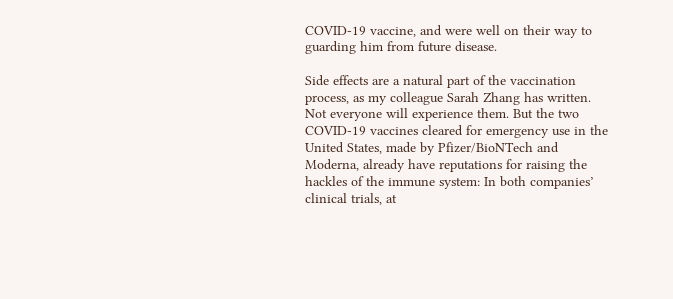COVID-19 vaccine, and were well on their way to guarding him from future disease.

Side effects are a natural part of the vaccination process, as my colleague Sarah Zhang has written. Not everyone will experience them. But the two COVID-19 vaccines cleared for emergency use in the United States, made by Pfizer/BioNTech and Moderna, already have reputations for raising the hackles of the immune system: In both companies’ clinical trials, at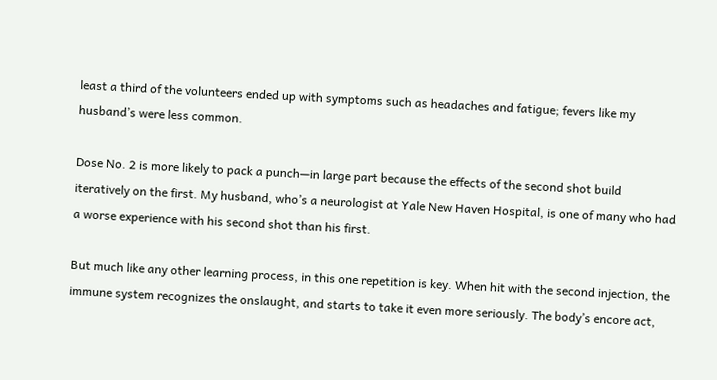least a third of the volunteers ended up with symptoms such as headaches and fatigue; fevers like my husband’s were less common.

Dose No. 2 is more likely to pack a punch—in large part because the effects of the second shot build iteratively on the first. My husband, who’s a neurologist at Yale New Haven Hospital, is one of many who had a worse experience with his second shot than his first.

But much like any other learning process, in this one repetition is key. When hit with the second injection, the immune system recognizes the onslaught, and starts to take it even more seriously. The body’s encore act,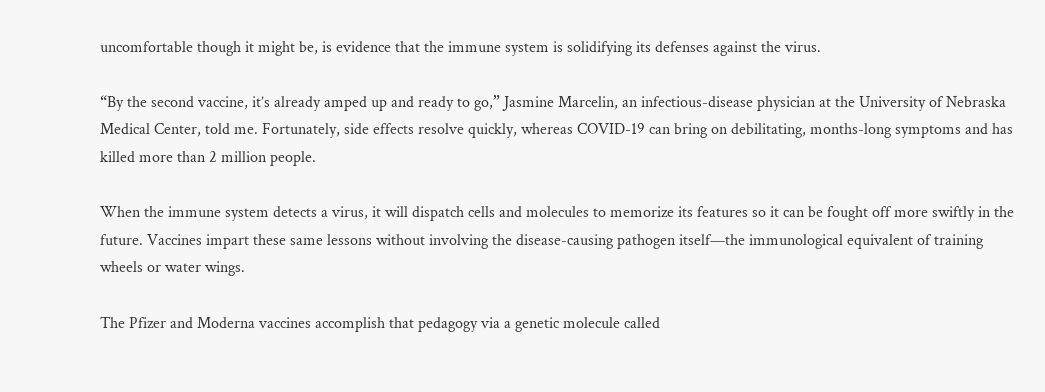uncomfortable though it might be, is evidence that the immune system is solidifying its defenses against the virus.

“By the second vaccine, it’s already amped up and ready to go,” Jasmine Marcelin, an infectious-disease physician at the University of Nebraska Medical Center, told me. Fortunately, side effects resolve quickly, whereas COVID-19 can bring on debilitating, months-long symptoms and has killed more than 2 million people.

When the immune system detects a virus, it will dispatch cells and molecules to memorize its features so it can be fought off more swiftly in the future. Vaccines impart these same lessons without involving the disease-causing pathogen itself—the immunological equivalent of training wheels or water wings.

The Pfizer and Moderna vaccines accomplish that pedagogy via a genetic molecule called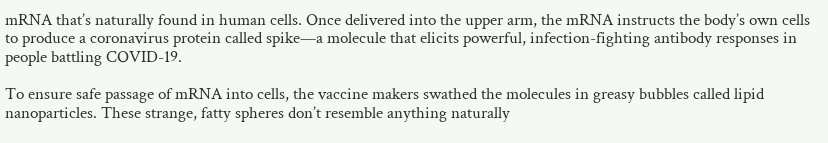mRNA that’s naturally found in human cells. Once delivered into the upper arm, the mRNA instructs the body’s own cells to produce a coronavirus protein called spike—a molecule that elicits powerful, infection-fighting antibody responses in people battling COVID-19.

To ensure safe passage of mRNA into cells, the vaccine makers swathed the molecules in greasy bubbles called lipid nanoparticles. These strange, fatty spheres don’t resemble anything naturally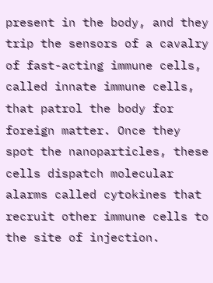present in the body, and they trip the sensors of a cavalry of fast-acting immune cells, called innate immune cells, that patrol the body for foreign matter. Once they spot the nanoparticles, these cells dispatch molecular alarms called cytokines that recruit other immune cells to the site of injection.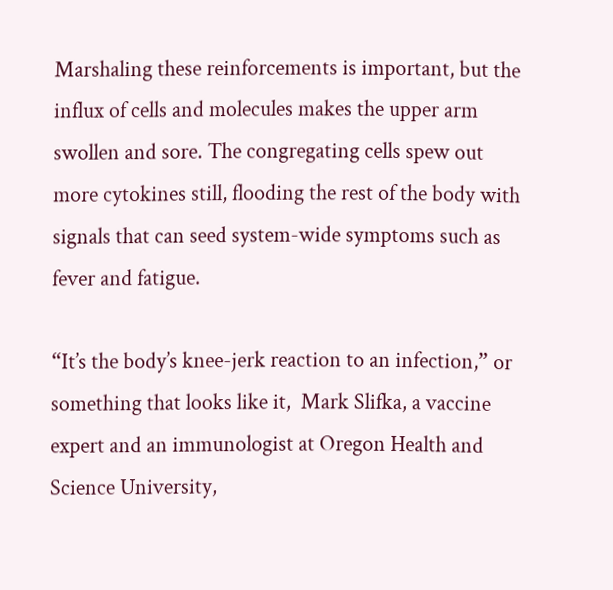Marshaling these reinforcements is important, but the influx of cells and molecules makes the upper arm swollen and sore. The congregating cells spew out more cytokines still, flooding the rest of the body with signals that can seed system-wide symptoms such as fever and fatigue.

“It’s the body’s knee-jerk reaction to an infection,” or something that looks like it,  Mark Slifka, a vaccine expert and an immunologist at Oregon Health and Science University,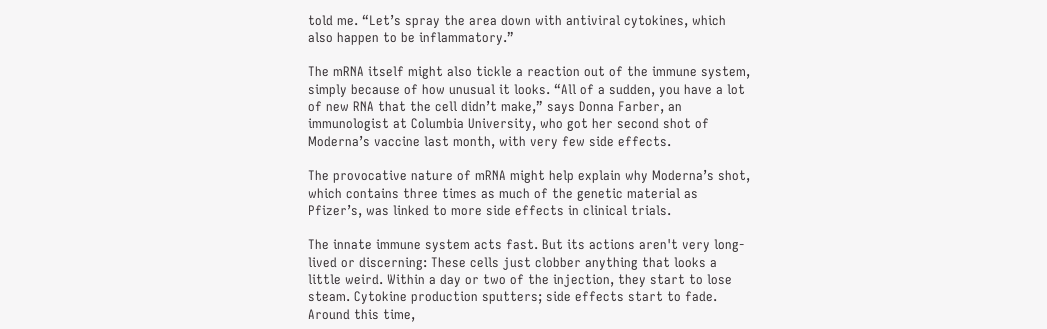told me. “Let’s spray the area down with antiviral cytokines, which also happen to be inflammatory.”

The mRNA itself might also tickle a reaction out of the immune system, simply because of how unusual it looks. “All of a sudden, you have a lot of new RNA that the cell didn’t make,” says Donna Farber, an immunologist at Columbia University, who got her second shot of Moderna’s vaccine last month, with very few side effects.

The provocative nature of mRNA might help explain why Moderna’s shot, which contains three times as much of the genetic material as Pfizer’s, was linked to more side effects in clinical trials.

The innate immune system acts fast. But its actions aren't very long-lived or discerning: These cells just clobber anything that looks a little weird. Within a day or two of the injection, they start to lose steam. Cytokine production sputters; side effects start to fade. Around this time,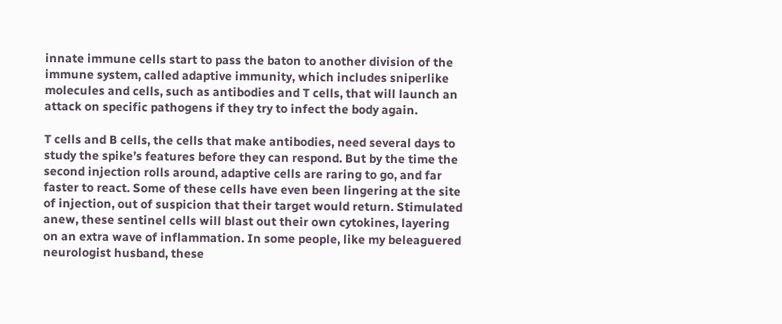innate immune cells start to pass the baton to another division of the immune system, called adaptive immunity, which includes sniperlike molecules and cells, such as antibodies and T cells, that will launch an attack on specific pathogens if they try to infect the body again.

T cells and B cells, the cells that make antibodies, need several days to study the spike’s features before they can respond. But by the time the second injection rolls around, adaptive cells are raring to go, and far faster to react. Some of these cells have even been lingering at the site of injection, out of suspicion that their target would return. Stimulated anew, these sentinel cells will blast out their own cytokines, layering on an extra wave of inflammation. In some people, like my beleaguered neurologist husband, these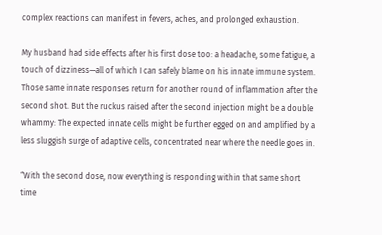complex reactions can manifest in fevers, aches, and prolonged exhaustion.

My husband had side effects after his first dose too: a headache, some fatigue, a touch of dizziness—all of which I can safely blame on his innate immune system. Those same innate responses return for another round of inflammation after the second shot. But the ruckus raised after the second injection might be a double whammy: The expected innate cells might be further egged on and amplified by a less sluggish surge of adaptive cells, concentrated near where the needle goes in.

“With the second dose, now everything is responding within that same short time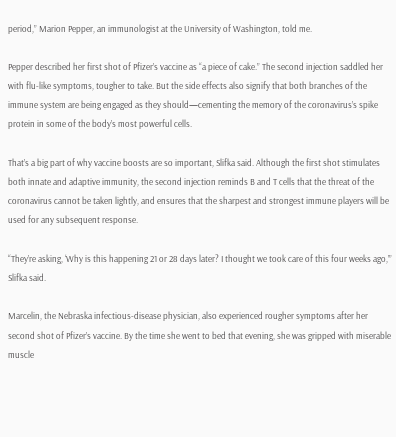period,” Marion Pepper, an immunologist at the University of Washington, told me.

Pepper described her first shot of Pfizer’s vaccine as “a piece of cake.” The second injection saddled her with flu-like symptoms, tougher to take. But the side effects also signify that both branches of the immune system are being engaged as they should—cementing the memory of the coronavirus’s spike protein in some of the body’s most powerful cells.

That’s a big part of why vaccine boosts are so important, Slifka said. Although the first shot stimulates both innate and adaptive immunity, the second injection reminds B and T cells that the threat of the coronavirus cannot be taken lightly, and ensures that the sharpest and strongest immune players will be used for any subsequent response.

“They’re asking, ‘Why is this happening 21 or 28 days later? I thought we took care of this four weeks ago,’” Slifka said.

Marcelin, the Nebraska infectious-disease physician, also experienced rougher symptoms after her second shot of Pfizer’s vaccine. By the time she went to bed that evening, she was gripped with miserable muscle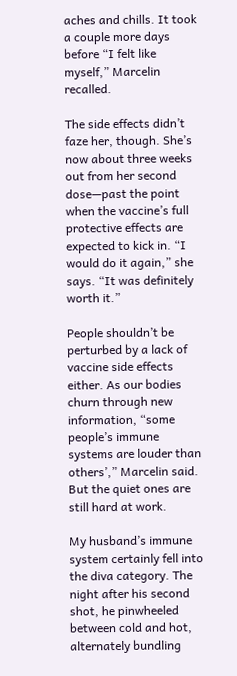aches and chills. It took a couple more days before “I felt like myself,” Marcelin recalled.

The side effects didn’t faze her, though. She’s now about three weeks out from her second dose—past the point when the vaccine’s full protective effects are expected to kick in. “I would do it again,” she says. “It was definitely worth it.”

People shouldn’t be perturbed by a lack of vaccine side effects either. As our bodies churn through new information, “some people’s immune systems are louder than others’,” Marcelin said. But the quiet ones are still hard at work.

My husband’s immune system certainly fell into the diva category. The night after his second shot, he pinwheeled between cold and hot, alternately bundling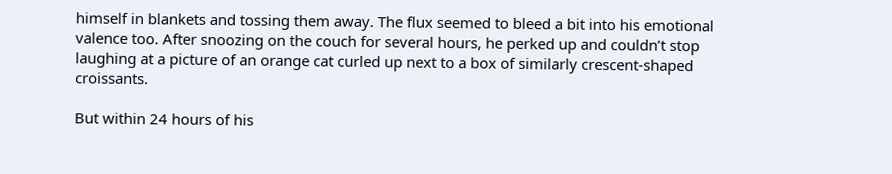himself in blankets and tossing them away. The flux seemed to bleed a bit into his emotional valence too. After snoozing on the couch for several hours, he perked up and couldn’t stop laughing at a picture of an orange cat curled up next to a box of similarly crescent-shaped croissants.

But within 24 hours of his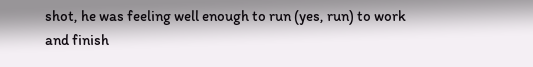shot, he was feeling well enough to run (yes, run) to work and finish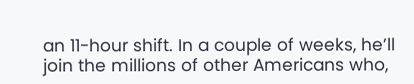an 11-hour shift. In a couple of weeks, he’ll join the millions of other Americans who,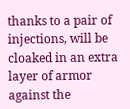thanks to a pair of injections, will be cloaked in an extra layer of armor against the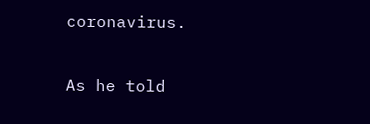coronavirus.

As he told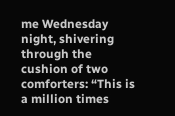me Wednesday night, shivering through the cushion of two comforters: “This is a million times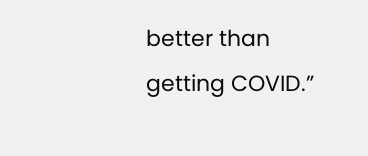better than getting COVID.”